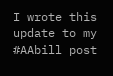I wrote this update to my #AAbill post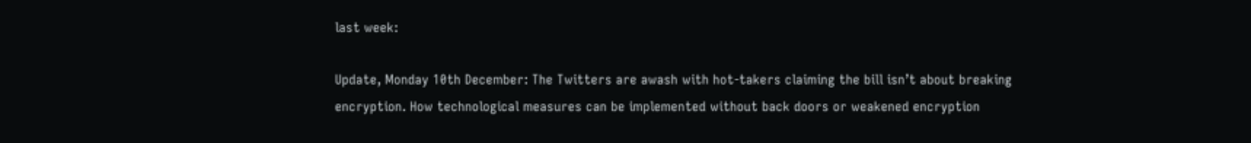last week:

Update, Monday 10th December: The Twitters are awash with hot-takers claiming the bill isn’t about breaking encryption. How technological measures can be implemented without back doors or weakened encryption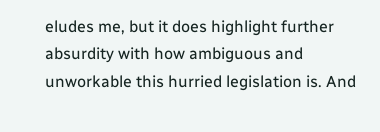eludes me, but it does highlight further absurdity with how ambiguous and unworkable this hurried legislation is. And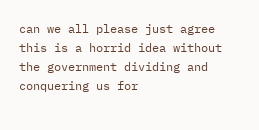can we all please just agree this is a horrid idea without the government dividing and conquering us for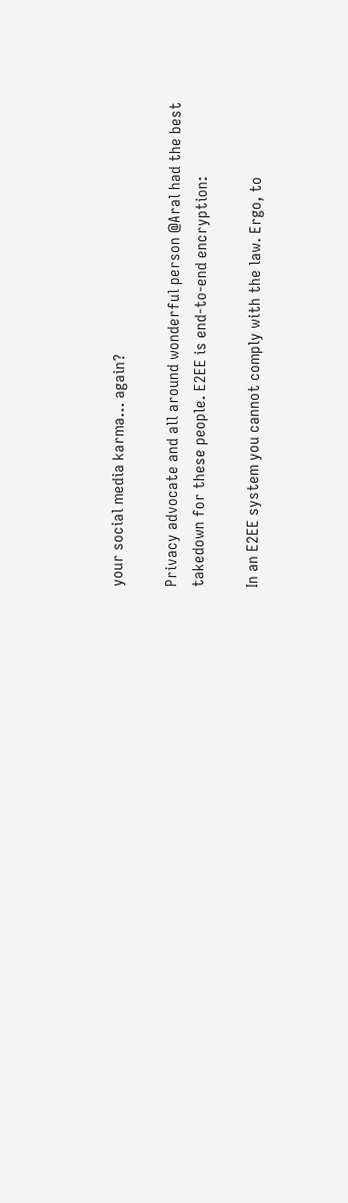your social media karma… again?

Privacy advocate and all around wonderful person @Aral had the best takedown for these people. E2EE is end-to-end encryption:

In an E2EE system you cannot comply with the law. Ergo, to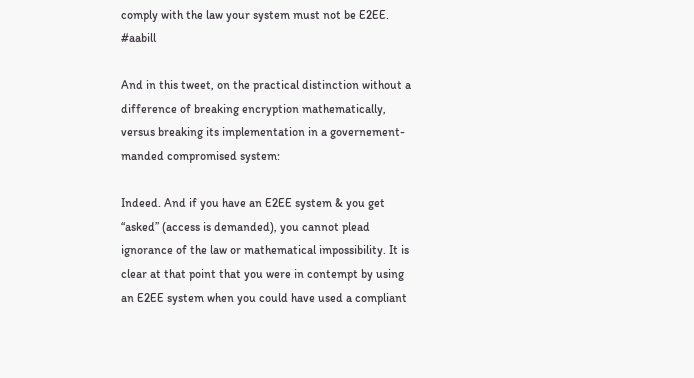comply with the law your system must not be E2EE. #aabill

And in this tweet, on the practical distinction without a difference of breaking encryption mathematically, versus breaking its implementation in a governement-manded compromised system:

Indeed. And if you have an E2EE system & you get “asked” (access is demanded), you cannot plead ignorance of the law or mathematical impossibility. It is clear at that point that you were in contempt by using an E2EE system when you could have used a compliant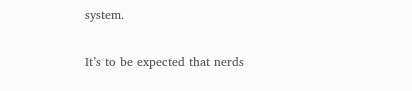system.

It’s to be expected that nerds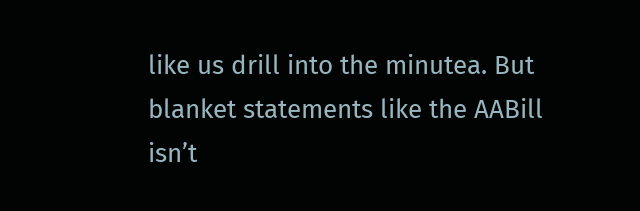like us drill into the minutea. But blanket statements like the AABill isn’t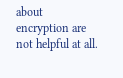about encryption are not helpful at all.